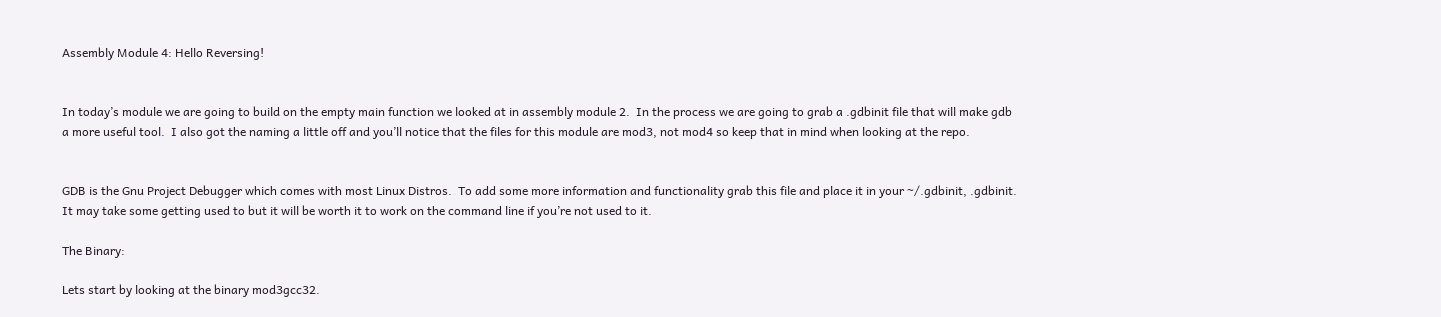Assembly Module 4: Hello Reversing!


In today’s module we are going to build on the empty main function we looked at in assembly module 2.  In the process we are going to grab a .gdbinit file that will make gdb a more useful tool.  I also got the naming a little off and you’ll notice that the files for this module are mod3, not mod4 so keep that in mind when looking at the repo.


GDB is the Gnu Project Debugger which comes with most Linux Distros.  To add some more information and functionality grab this file and place it in your ~/.gdbinit, .gdbinit.  It may take some getting used to but it will be worth it to work on the command line if you’re not used to it.

The Binary:

Lets start by looking at the binary mod3gcc32.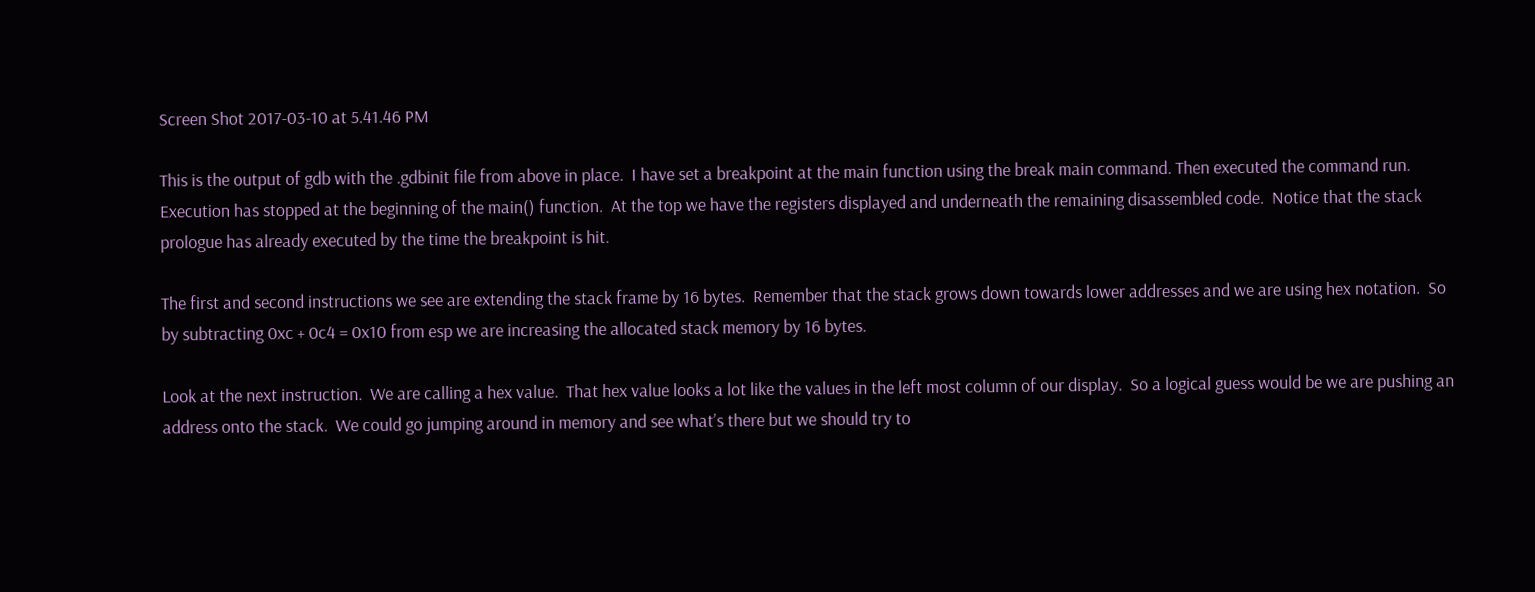Screen Shot 2017-03-10 at 5.41.46 PM

This is the output of gdb with the .gdbinit file from above in place.  I have set a breakpoint at the main function using the break main command. Then executed the command run.  Execution has stopped at the beginning of the main() function.  At the top we have the registers displayed and underneath the remaining disassembled code.  Notice that the stack prologue has already executed by the time the breakpoint is hit.

The first and second instructions we see are extending the stack frame by 16 bytes.  Remember that the stack grows down towards lower addresses and we are using hex notation.  So by subtracting 0xc + 0c4 = 0x10 from esp we are increasing the allocated stack memory by 16 bytes.

Look at the next instruction.  We are calling a hex value.  That hex value looks a lot like the values in the left most column of our display.  So a logical guess would be we are pushing an address onto the stack.  We could go jumping around in memory and see what’s there but we should try to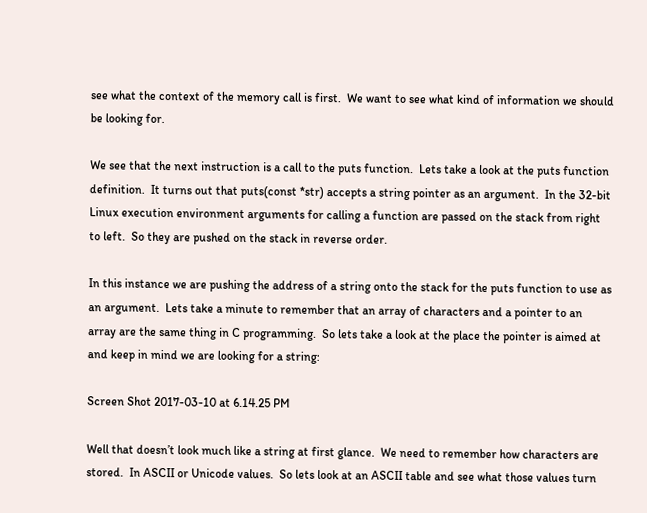see what the context of the memory call is first.  We want to see what kind of information we should be looking for.

We see that the next instruction is a call to the puts function.  Lets take a look at the puts function definition.  It turns out that puts(const *str) accepts a string pointer as an argument.  In the 32-bit Linux execution environment arguments for calling a function are passed on the stack from right to left.  So they are pushed on the stack in reverse order.

In this instance we are pushing the address of a string onto the stack for the puts function to use as an argument.  Lets take a minute to remember that an array of characters and a pointer to an array are the same thing in C programming.  So lets take a look at the place the pointer is aimed at and keep in mind we are looking for a string:

Screen Shot 2017-03-10 at 6.14.25 PM

Well that doesn’t look much like a string at first glance.  We need to remember how characters are stored.  In ASCII or Unicode values.  So lets look at an ASCII table and see what those values turn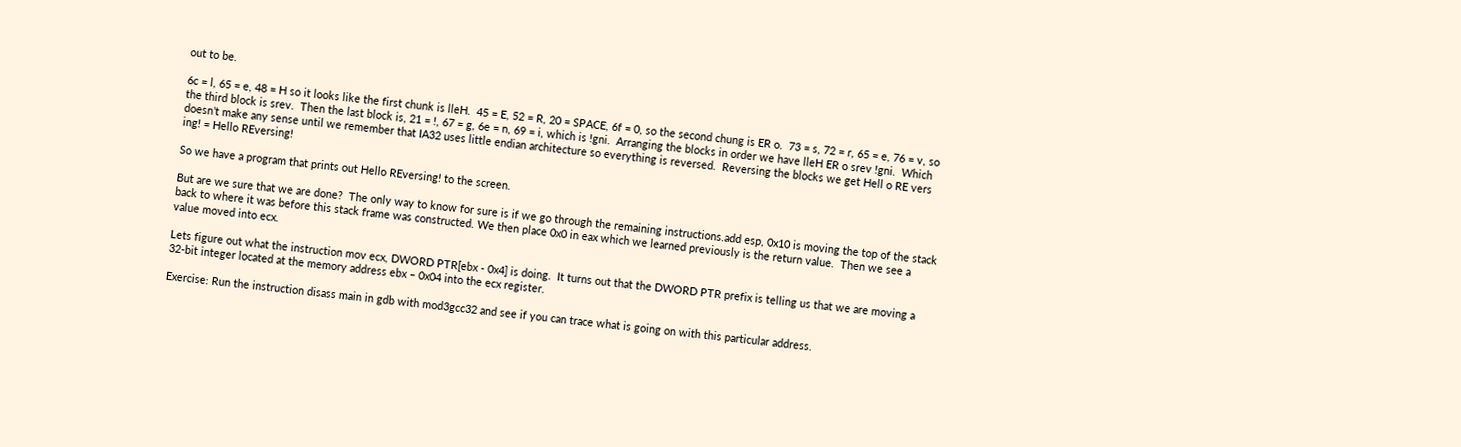out to be.

6c = l, 65 = e, 48 = H so it looks like the first chunk is lleH.  45 = E, 52 = R, 20 = SPACE, 6f = 0, so the second chung is ER o.  73 = s, 72 = r, 65 = e, 76 = v, so the third block is srev.  Then the last block is, 21 = !, 67 = g, 6e = n, 69 = i, which is !gni.  Arranging the blocks in order we have lleH ER o srev !gni.  Which doesn’t make any sense until we remember that IA32 uses little endian architecture so everything is reversed.  Reversing the blocks we get Hell o RE vers ing! = Hello REversing!

So we have a program that prints out Hello REversing! to the screen.

But are we sure that we are done?  The only way to know for sure is if we go through the remaining instructions.add esp, 0x10 is moving the top of the stack back to where it was before this stack frame was constructed. We then place 0x0 in eax which we learned previously is the return value.  Then we see a value moved into ecx.

Lets figure out what the instruction mov ecx, DWORD PTR[ebx - 0x4] is doing.  It turns out that the DWORD PTR prefix is telling us that we are moving a 32-bit integer located at the memory address ebx – 0x04 into the ecx register.

Exercise: Run the instruction disass main in gdb with mod3gcc32 and see if you can trace what is going on with this particular address.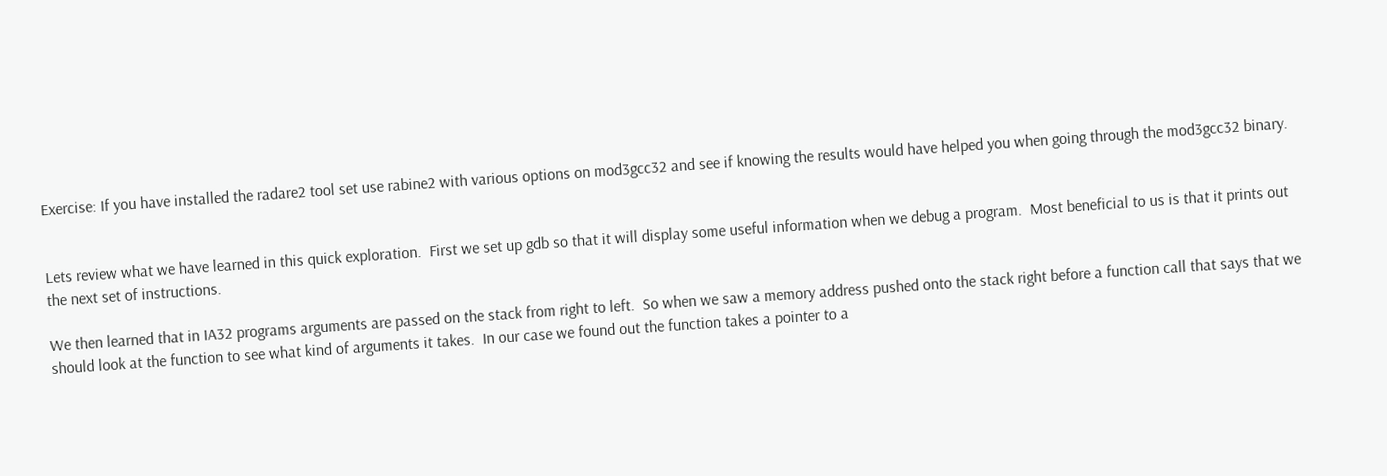Exercise: If you have installed the radare2 tool set use rabine2 with various options on mod3gcc32 and see if knowing the results would have helped you when going through the mod3gcc32 binary.


Lets review what we have learned in this quick exploration.  First we set up gdb so that it will display some useful information when we debug a program.  Most beneficial to us is that it prints out the next set of instructions.

We then learned that in IA32 programs arguments are passed on the stack from right to left.  So when we saw a memory address pushed onto the stack right before a function call that says that we should look at the function to see what kind of arguments it takes.  In our case we found out the function takes a pointer to a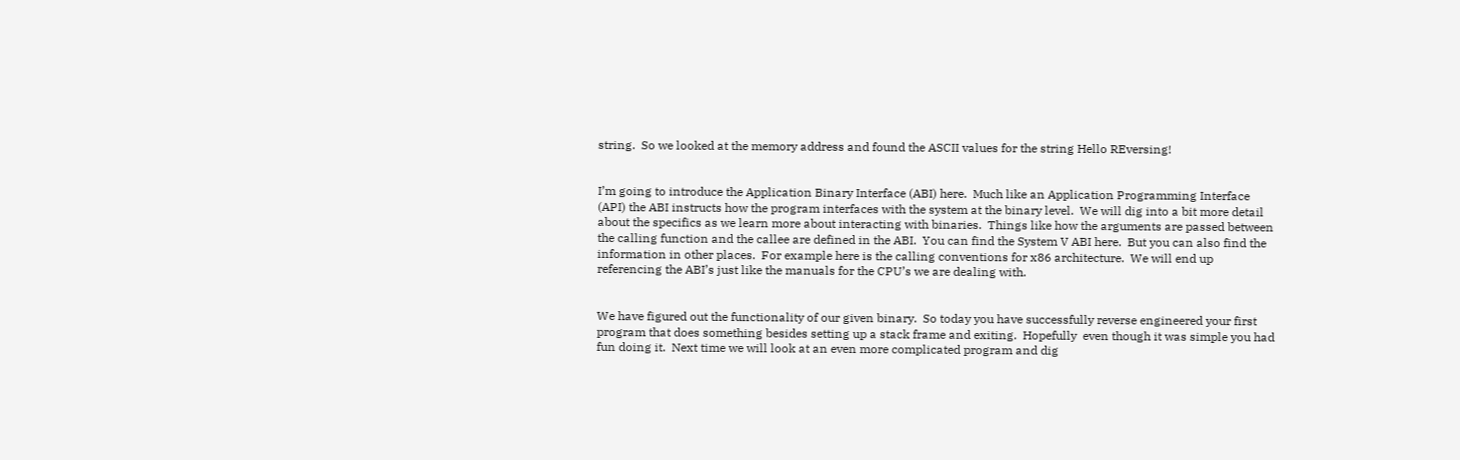string.  So we looked at the memory address and found the ASCII values for the string Hello REversing!


I’m going to introduce the Application Binary Interface (ABI) here.  Much like an Application Programming Interface (API) the ABI instructs how the program interfaces with the system at the binary level.  We will dig into a bit more detail about the specifics as we learn more about interacting with binaries.  Things like how the arguments are passed between the calling function and the callee are defined in the ABI.  You can find the System V ABI here.  But you can also find the information in other places.  For example here is the calling conventions for x86 architecture.  We will end up referencing the ABI’s just like the manuals for the CPU’s we are dealing with.


We have figured out the functionality of our given binary.  So today you have successfully reverse engineered your first program that does something besides setting up a stack frame and exiting.  Hopefully  even though it was simple you had fun doing it.  Next time we will look at an even more complicated program and dig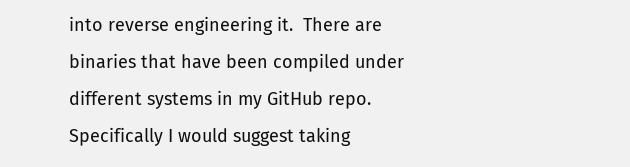into reverse engineering it.  There are binaries that have been compiled under different systems in my GitHub repo.  Specifically I would suggest taking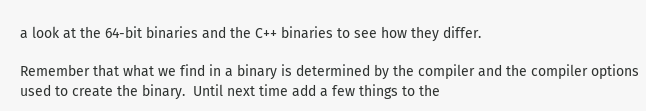a look at the 64-bit binaries and the C++ binaries to see how they differ.

Remember that what we find in a binary is determined by the compiler and the compiler options used to create the binary.  Until next time add a few things to the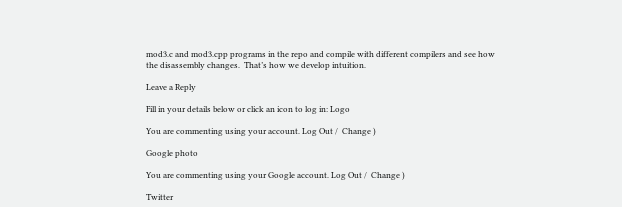mod3.c and mod3.cpp programs in the repo and compile with different compilers and see how the disassembly changes.  That’s how we develop intuition.

Leave a Reply

Fill in your details below or click an icon to log in: Logo

You are commenting using your account. Log Out /  Change )

Google photo

You are commenting using your Google account. Log Out /  Change )

Twitter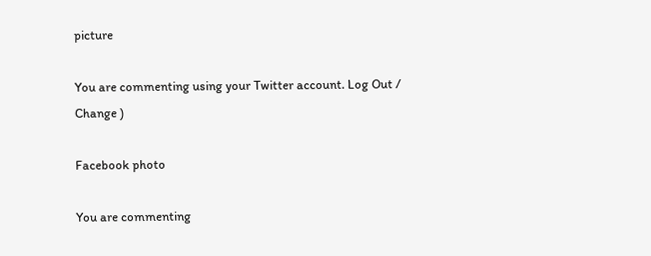picture

You are commenting using your Twitter account. Log Out /  Change )

Facebook photo

You are commenting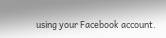using your Facebook account.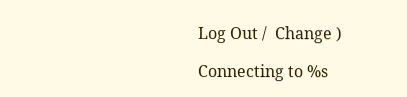Log Out /  Change )

Connecting to %s